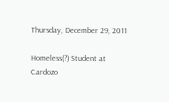Thursday, December 29, 2011

Homeless(?) Student at Cardozo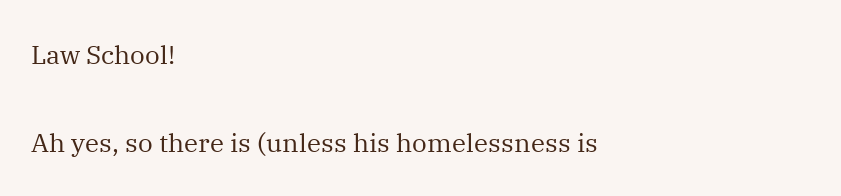Law School!

Ah yes, so there is (unless his homelessness is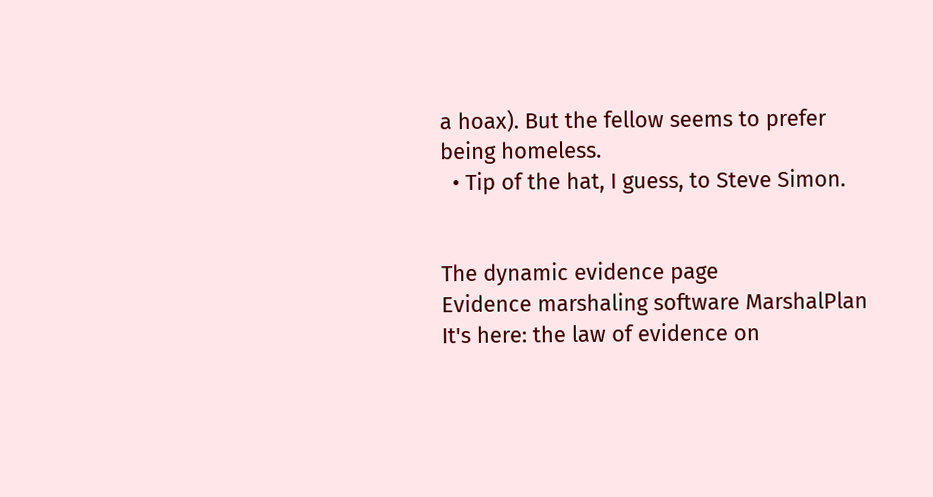a hoax). But the fellow seems to prefer being homeless.
  • Tip of the hat, I guess, to Steve Simon.


The dynamic evidence page
Evidence marshaling software MarshalPlan
It's here: the law of evidence on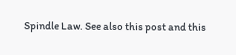Spindle Law. See also this post and this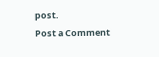post.
Post a Comment